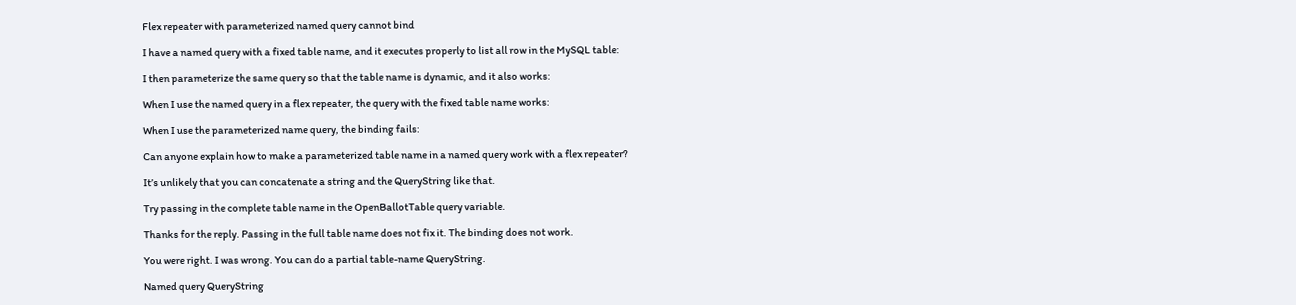Flex repeater with parameterized named query cannot bind

I have a named query with a fixed table name, and it executes properly to list all row in the MySQL table:

I then parameterize the same query so that the table name is dynamic, and it also works:

When I use the named query in a flex repeater, the query with the fixed table name works:

When I use the parameterized name query, the binding fails:

Can anyone explain how to make a parameterized table name in a named query work with a flex repeater?

It’s unlikely that you can concatenate a string and the QueryString like that.

Try passing in the complete table name in the OpenBallotTable query variable.

Thanks for the reply. Passing in the full table name does not fix it. The binding does not work.

You were right. I was wrong. You can do a partial table-name QueryString.

Named query QueryString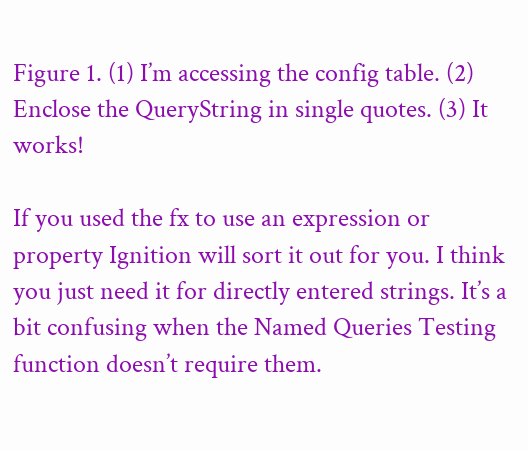Figure 1. (1) I’m accessing the config table. (2) Enclose the QueryString in single quotes. (3) It works!

If you used the fx to use an expression or property Ignition will sort it out for you. I think you just need it for directly entered strings. It’s a bit confusing when the Named Queries Testing function doesn’t require them.